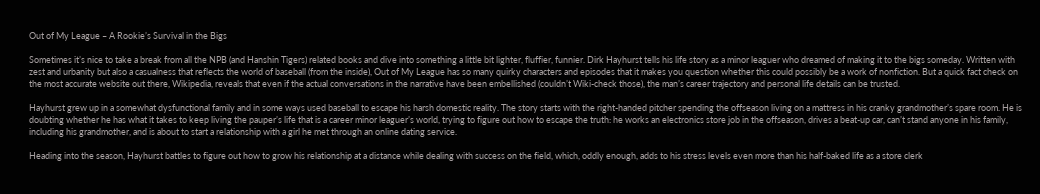Out of My League – A Rookie’s Survival in the Bigs

Sometimes it’s nice to take a break from all the NPB (and Hanshin Tigers) related books and dive into something a little bit lighter, fluffier, funnier. Dirk Hayhurst tells his life story as a minor leaguer who dreamed of making it to the bigs someday. Written with zest and urbanity but also a casualness that reflects the world of baseball (from the inside), Out of My League has so many quirky characters and episodes that it makes you question whether this could possibly be a work of nonfiction. But a quick fact check on the most accurate website out there, Wikipedia, reveals that even if the actual conversations in the narrative have been embellished (couldn’t Wiki-check those), the man’s career trajectory and personal life details can be trusted.

Hayhurst grew up in a somewhat dysfunctional family and in some ways used baseball to escape his harsh domestic reality. The story starts with the right-handed pitcher spending the offseason living on a mattress in his cranky grandmother’s spare room. He is doubting whether he has what it takes to keep living the pauper’s life that is a career minor leaguer’s world, trying to figure out how to escape the truth: he works an electronics store job in the offseason, drives a beat-up car, can’t stand anyone in his family, including his grandmother, and is about to start a relationship with a girl he met through an online dating service.

Heading into the season, Hayhurst battles to figure out how to grow his relationship at a distance while dealing with success on the field, which, oddly enough, adds to his stress levels even more than his half-baked life as a store clerk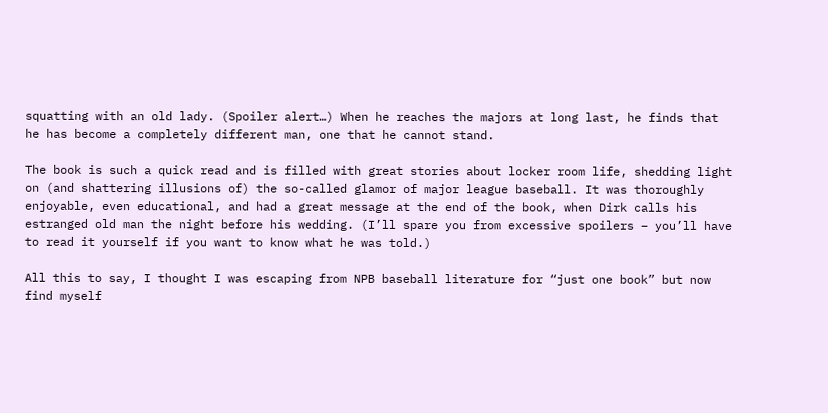squatting with an old lady. (Spoiler alert…) When he reaches the majors at long last, he finds that he has become a completely different man, one that he cannot stand.

The book is such a quick read and is filled with great stories about locker room life, shedding light on (and shattering illusions of) the so-called glamor of major league baseball. It was thoroughly enjoyable, even educational, and had a great message at the end of the book, when Dirk calls his estranged old man the night before his wedding. (I’ll spare you from excessive spoilers – you’ll have to read it yourself if you want to know what he was told.)

All this to say, I thought I was escaping from NPB baseball literature for “just one book” but now find myself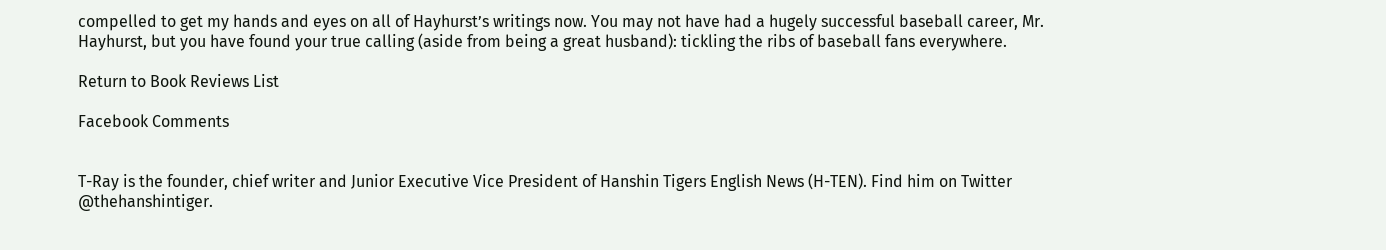compelled to get my hands and eyes on all of Hayhurst’s writings now. You may not have had a hugely successful baseball career, Mr. Hayhurst, but you have found your true calling (aside from being a great husband): tickling the ribs of baseball fans everywhere.

Return to Book Reviews List

Facebook Comments


T-Ray is the founder, chief writer and Junior Executive Vice President of Hanshin Tigers English News (H-TEN). Find him on Twitter @thehanshintiger.